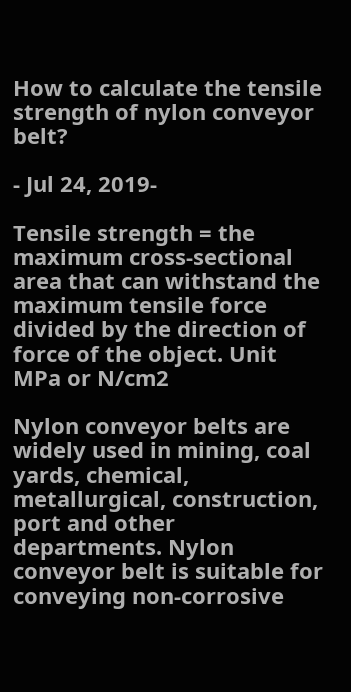How to calculate the tensile strength of nylon conveyor belt?

- Jul 24, 2019-

Tensile strength = the maximum cross-sectional area that can withstand the maximum tensile force divided by the direction of force of the object. Unit MPa or N/cm2

Nylon conveyor belts are widely used in mining, coal yards, chemical, metallurgical, construction, port and other departments. Nylon conveyor belt is suitable for conveying non-corrosive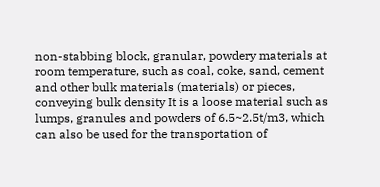non-stabbing block, granular, powdery materials at room temperature, such as coal, coke, sand, cement and other bulk materials (materials) or pieces, conveying bulk density It is a loose material such as lumps, granules and powders of 6.5~2.5t/m3, which can also be used for the transportation of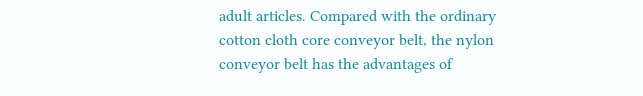adult articles. Compared with the ordinary cotton cloth core conveyor belt, the nylon conveyor belt has the advantages of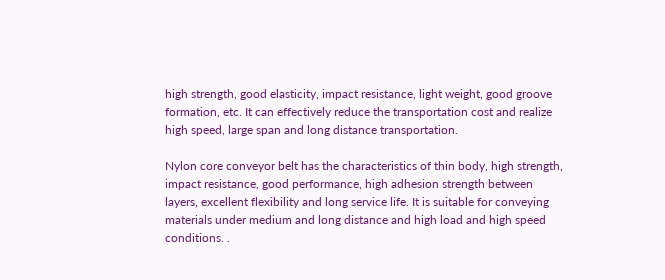high strength, good elasticity, impact resistance, light weight, good groove formation, etc. It can effectively reduce the transportation cost and realize high speed, large span and long distance transportation.

Nylon core conveyor belt has the characteristics of thin body, high strength, impact resistance, good performance, high adhesion strength between layers, excellent flexibility and long service life. It is suitable for conveying materials under medium and long distance and high load and high speed conditions. .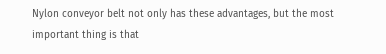Nylon conveyor belt not only has these advantages, but the most important thing is that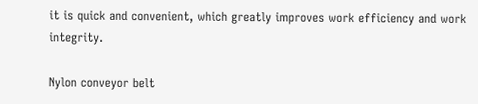it is quick and convenient, which greatly improves work efficiency and work integrity.

Nylon conveyor belt